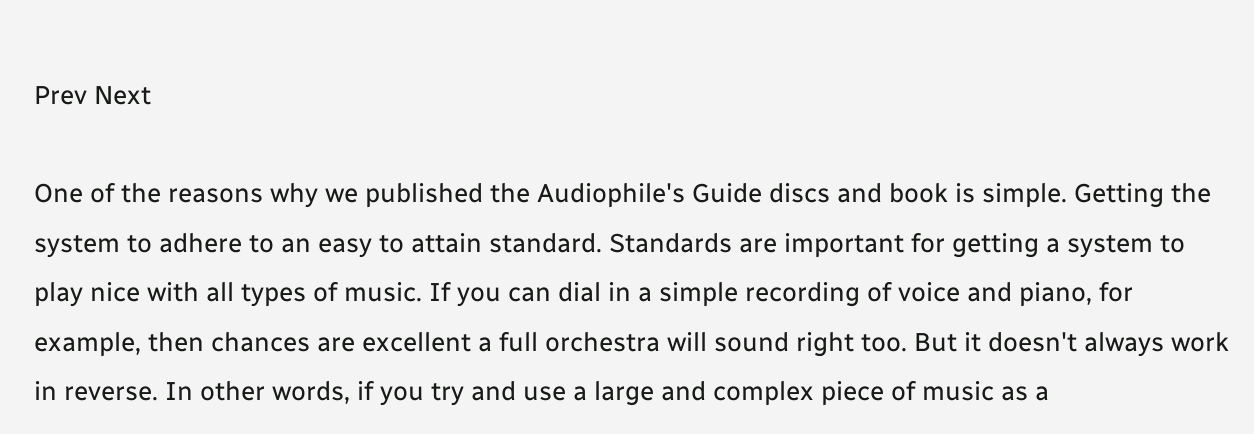Prev Next

One of the reasons why we published the Audiophile's Guide discs and book is simple. Getting the system to adhere to an easy to attain standard. Standards are important for getting a system to play nice with all types of music. If you can dial in a simple recording of voice and piano, for example, then chances are excellent a full orchestra will sound right too. But it doesn't always work in reverse. In other words, if you try and use a large and complex piece of music as a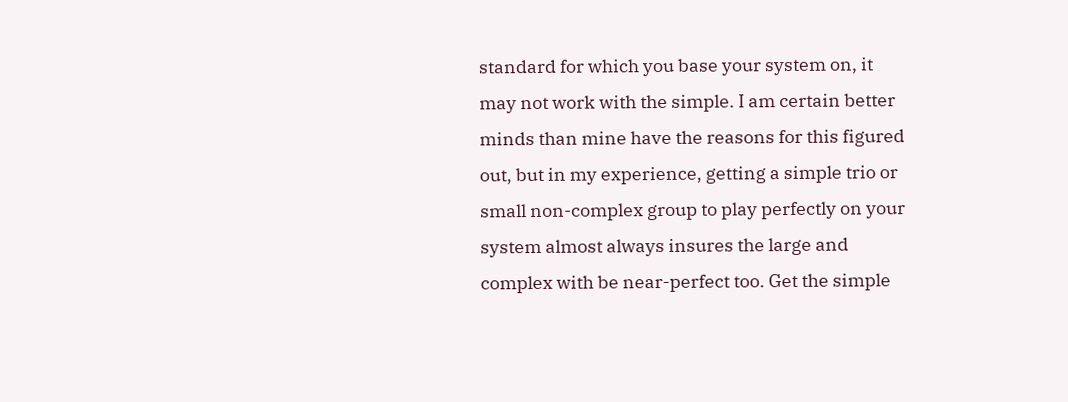standard for which you base your system on, it may not work with the simple. I am certain better minds than mine have the reasons for this figured out, but in my experience, getting a simple trio or small non-complex group to play perfectly on your system almost always insures the large and complex with be near-perfect too. Get the simple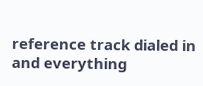reference track dialed in and everything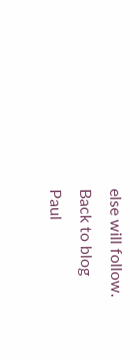else will follow.
Back to blog
Paul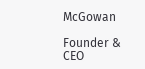McGowan

Founder & CEO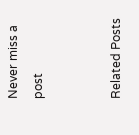Never miss a post


Related Posts